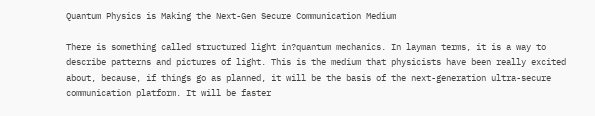Quantum Physics is Making the Next-Gen Secure Communication Medium

There is something called structured light in?quantum mechanics. In layman terms, it is a way to describe patterns and pictures of light. This is the medium that physicists have been really excited about, because, if things go as planned, it will be the basis of the next-generation ultra-secure communication platform. It will be faster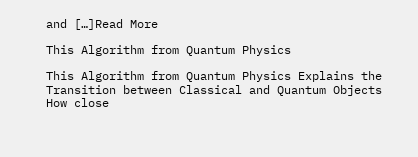and […]Read More

This Algorithm from Quantum Physics

This Algorithm from Quantum Physics Explains the Transition between Classical and Quantum Objects How close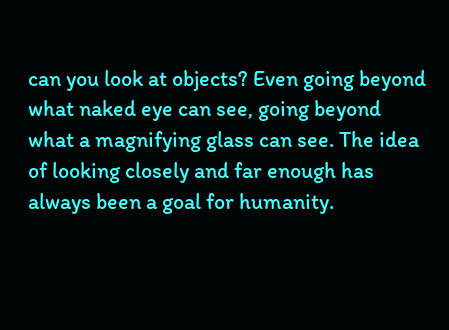can you look at objects? Even going beyond what naked eye can see, going beyond what a magnifying glass can see. The idea of looking closely and far enough has always been a goal for humanity.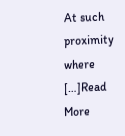At such proximity where […]Read More